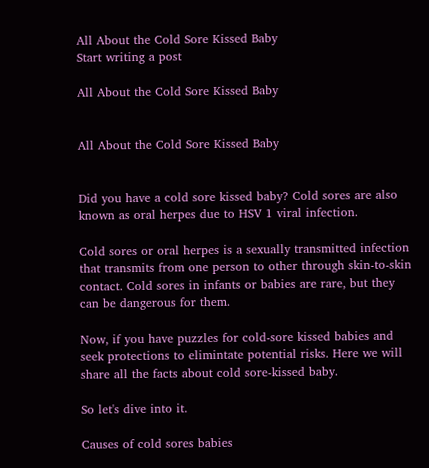All About the Cold Sore Kissed Baby
Start writing a post

All About the Cold Sore Kissed Baby


All About the Cold Sore Kissed Baby


Did you have a cold sore kissed baby? Cold sores are also known as oral herpes due to HSV 1 viral infection.

Cold sores or oral herpes is a sexually transmitted infection that transmits from one person to other through skin-to-skin contact. Cold sores in infants or babies are rare, but they can be dangerous for them.

Now, if you have puzzles for cold-sore kissed babies and seek protections to elimintate potential risks. Here we will share all the facts about cold sore-kissed baby.

So let's dive into it.

Causes of cold sores babies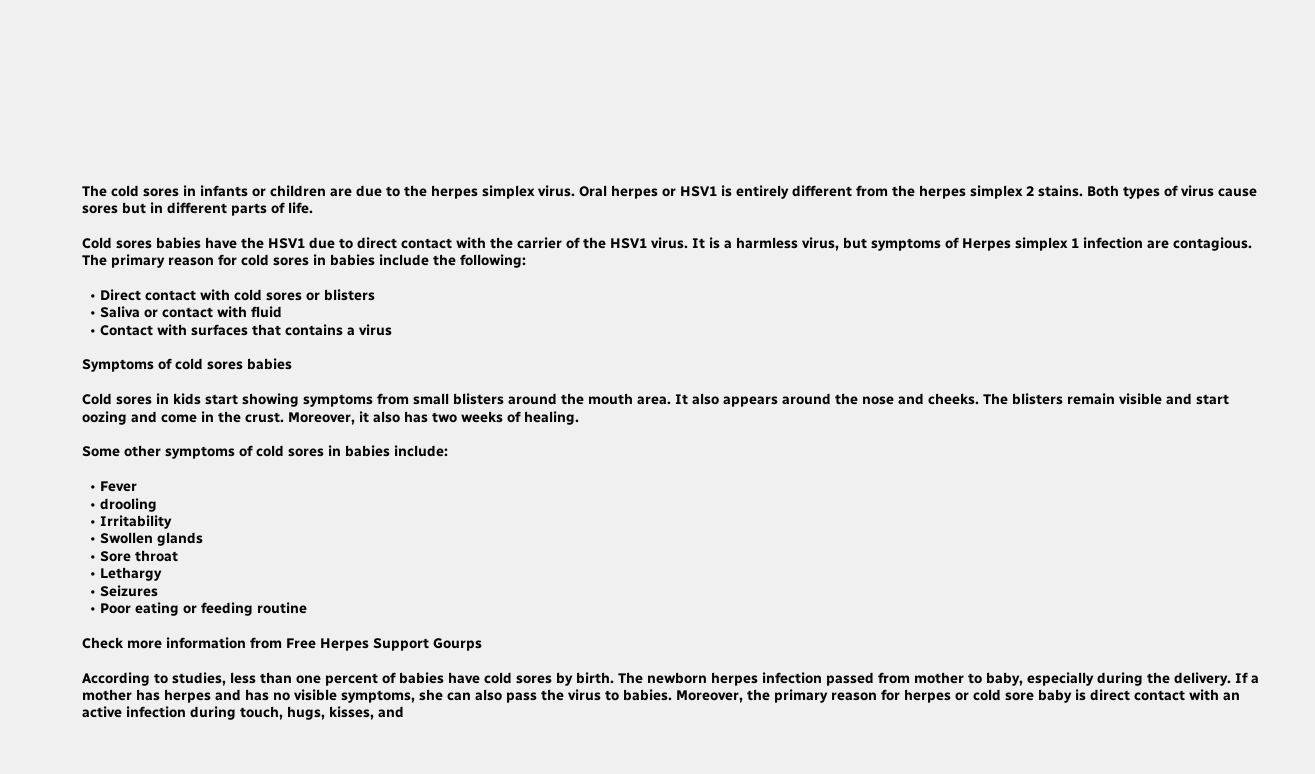The cold sores in infants or children are due to the herpes simplex virus. Oral herpes or HSV1 is entirely different from the herpes simplex 2 stains. Both types of virus cause sores but in different parts of life.

Cold sores babies have the HSV1 due to direct contact with the carrier of the HSV1 virus. It is a harmless virus, but symptoms of Herpes simplex 1 infection are contagious. The primary reason for cold sores in babies include the following:

  • Direct contact with cold sores or blisters
  • Saliva or contact with fluid
  • Contact with surfaces that contains a virus

Symptoms of cold sores babies

Cold sores in kids start showing symptoms from small blisters around the mouth area. It also appears around the nose and cheeks. The blisters remain visible and start oozing and come in the crust. Moreover, it also has two weeks of healing.

Some other symptoms of cold sores in babies include:

  • Fever
  • drooling
  • Irritability
  • Swollen glands
  • Sore throat
  • Lethargy
  • Seizures
  • Poor eating or feeding routine

Check more information from Free Herpes Support Gourps

According to studies, less than one percent of babies have cold sores by birth. The newborn herpes infection passed from mother to baby, especially during the delivery. If a mother has herpes and has no visible symptoms, she can also pass the virus to babies. Moreover, the primary reason for herpes or cold sore baby is direct contact with an active infection during touch, hugs, kisses, and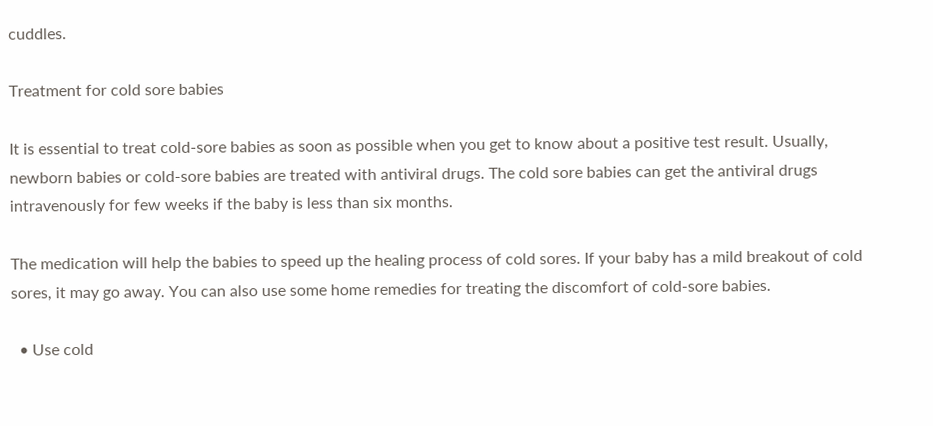cuddles.

Treatment for cold sore babies

It is essential to treat cold-sore babies as soon as possible when you get to know about a positive test result. Usually, newborn babies or cold-sore babies are treated with antiviral drugs. The cold sore babies can get the antiviral drugs intravenously for few weeks if the baby is less than six months.

The medication will help the babies to speed up the healing process of cold sores. If your baby has a mild breakout of cold sores, it may go away. You can also use some home remedies for treating the discomfort of cold-sore babies.

  • Use cold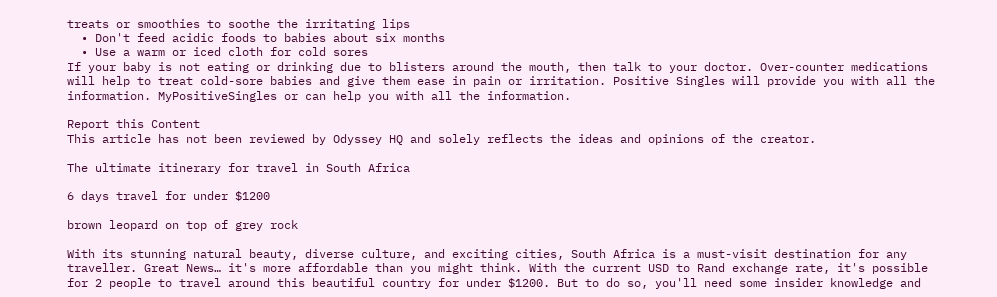treats or smoothies to soothe the irritating lips
  • Don't feed acidic foods to babies about six months
  • Use a warm or iced cloth for cold sores
If your baby is not eating or drinking due to blisters around the mouth, then talk to your doctor. Over-counter medications will help to treat cold-sore babies and give them ease in pain or irritation. Positive Singles will provide you with all the information. MyPositiveSingles or can help you with all the information.

Report this Content
This article has not been reviewed by Odyssey HQ and solely reflects the ideas and opinions of the creator.

The ultimate itinerary for travel in South Africa

6 days travel for under $1200

brown leopard on top of grey rock

With its stunning natural beauty, diverse culture, and exciting cities, South Africa is a must-visit destination for any traveller. Great News… it's more affordable than you might think. With the current USD to Rand exchange rate, it's possible for 2 people to travel around this beautiful country for under $1200. But to do so, you'll need some insider knowledge and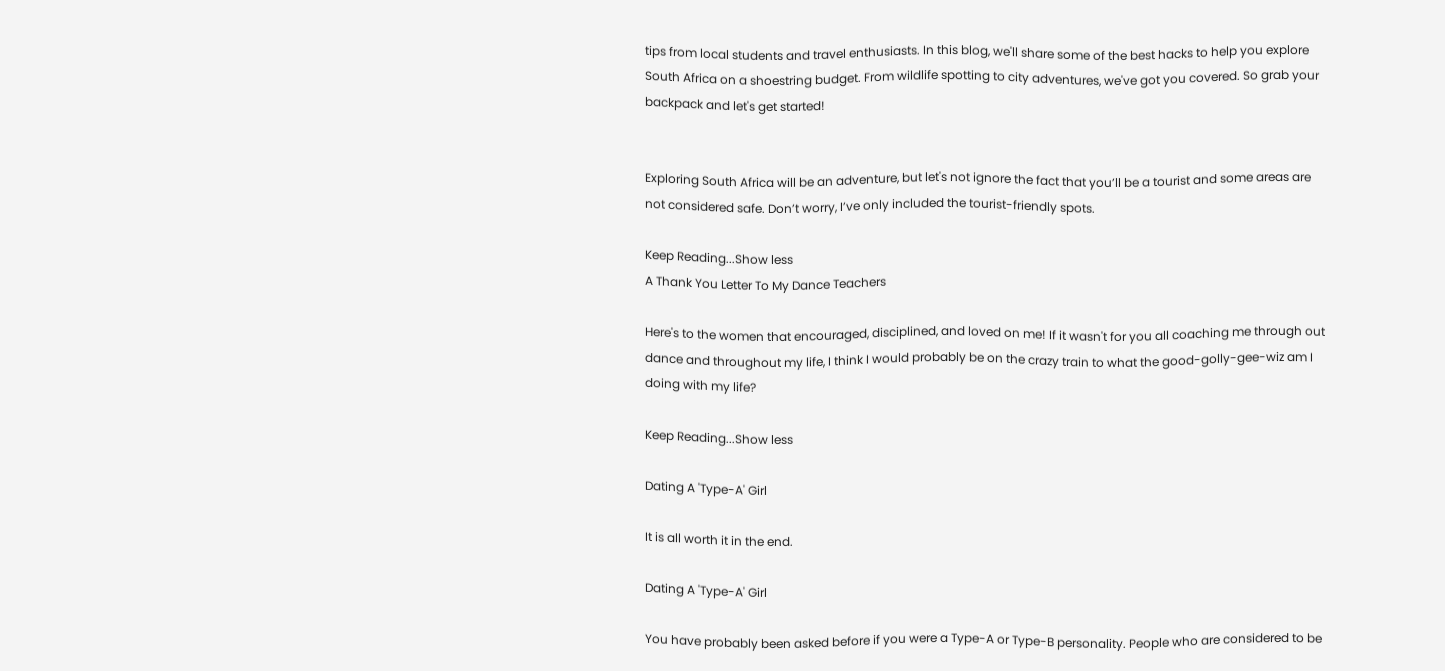tips from local students and travel enthusiasts. In this blog, we'll share some of the best hacks to help you explore South Africa on a shoestring budget. From wildlife spotting to city adventures, we've got you covered. So grab your backpack and let's get started!


Exploring South Africa will be an adventure, but let's not ignore the fact that you’ll be a tourist and some areas are not considered safe. Don’t worry, I’ve only included the tourist-friendly spots.

Keep Reading...Show less
A Thank You Letter To My Dance Teachers

Here's to the women that encouraged, disciplined, and loved on me! If it wasn't for you all coaching me through out dance and throughout my life, I think I would probably be on the crazy train to what the good-golly-gee-wiz am I doing with my life?

Keep Reading...Show less

Dating A 'Type-A' Girl

It is all worth it in the end.

Dating A 'Type-A' Girl

You have probably been asked before if you were a Type-A or Type-B personality. People who are considered to be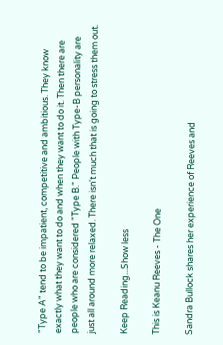"Type A" tend to be impatient, competitive and ambitious. They know exactly what they want to do and when they want to do it. Then there are people who are considered "Type B." People with Type-B personality are just all around more relaxed. There isn't much that is going to stress them out.

Keep Reading...Show less

This is Keanu Reeves - The One

Sandra Bullock shares her experience of Reeves and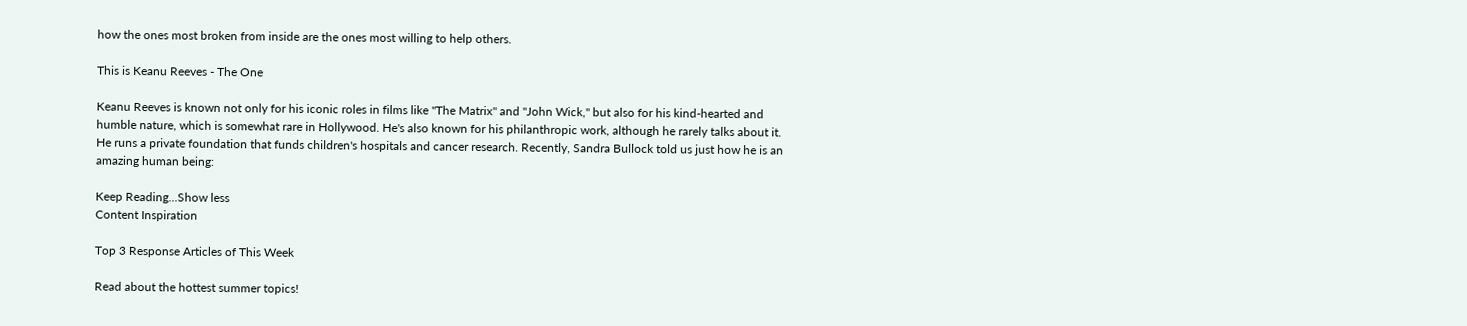how the ones most broken from inside are the ones most willing to help others.

This is Keanu Reeves - The One

Keanu Reeves is known not only for his iconic roles in films like "The Matrix" and "John Wick," but also for his kind-hearted and humble nature, which is somewhat rare in Hollywood. He's also known for his philanthropic work, although he rarely talks about it. He runs a private foundation that funds children's hospitals and cancer research. Recently, Sandra Bullock told us just how he is an amazing human being:

Keep Reading...Show less
Content Inspiration

Top 3 Response Articles of This Week

Read about the hottest summer topics!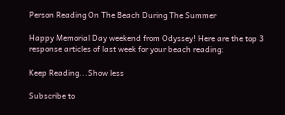Person Reading On The Beach During The Summer

Happy Memorial Day weekend from Odyssey! Here are the top 3 response articles of last week for your beach reading:

Keep Reading...Show less

Subscribe to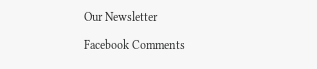Our Newsletter

Facebook Comments